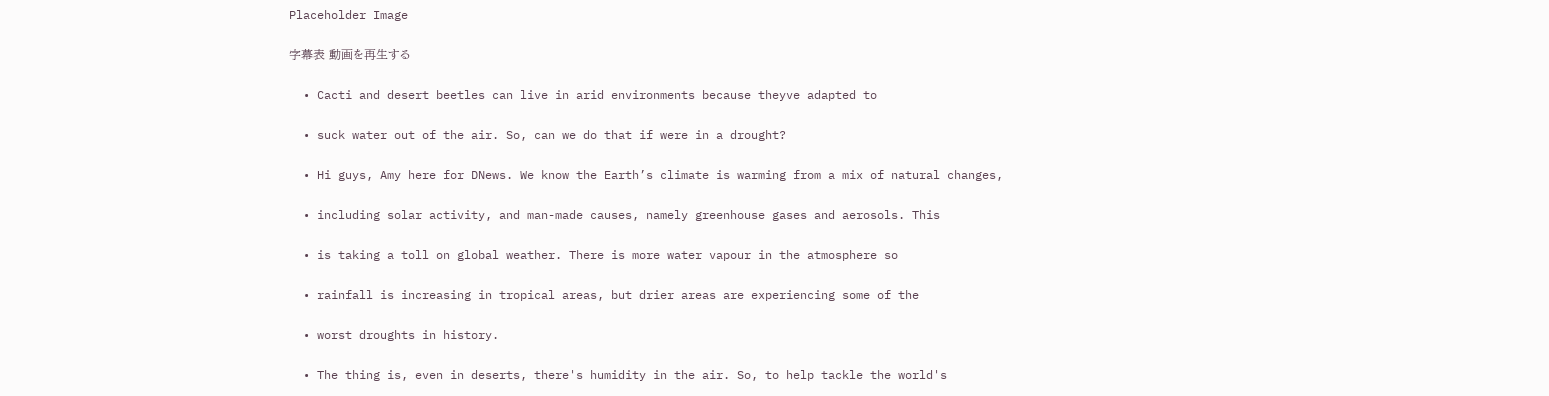Placeholder Image

字幕表 動画を再生する

  • Cacti and desert beetles can live in arid environments because theyve adapted to

  • suck water out of the air. So, can we do that if were in a drought?

  • Hi guys, Amy here for DNews. We know the Earth’s climate is warming from a mix of natural changes,

  • including solar activity, and man-made causes, namely greenhouse gases and aerosols. This

  • is taking a toll on global weather. There is more water vapour in the atmosphere so

  • rainfall is increasing in tropical areas, but drier areas are experiencing some of the

  • worst droughts in history.

  • The thing is, even in deserts, there's humidity in the air. So, to help tackle the world's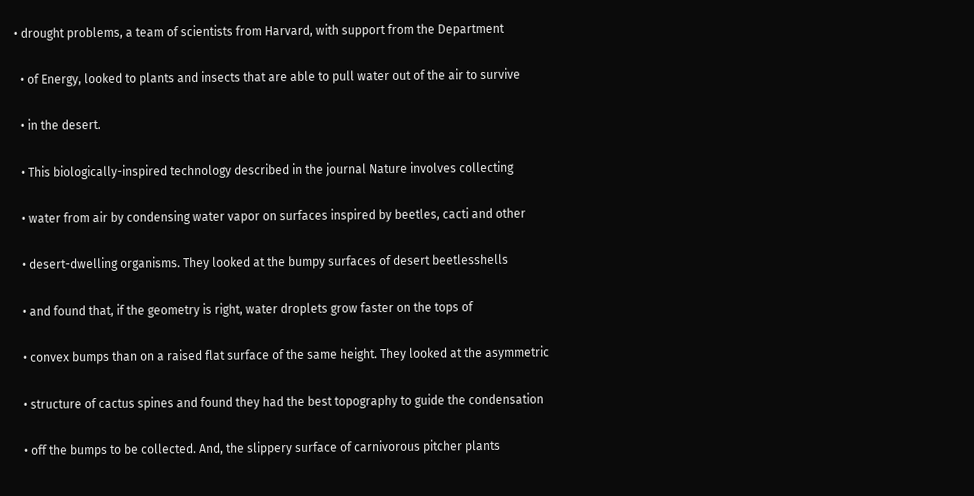• drought problems, a team of scientists from Harvard, with support from the Department

  • of Energy, looked to plants and insects that are able to pull water out of the air to survive

  • in the desert.

  • This biologically-inspired technology described in the journal Nature involves collecting

  • water from air by condensing water vapor on surfaces inspired by beetles, cacti and other

  • desert-dwelling organisms. They looked at the bumpy surfaces of desert beetlesshells

  • and found that, if the geometry is right, water droplets grow faster on the tops of

  • convex bumps than on a raised flat surface of the same height. They looked at the asymmetric

  • structure of cactus spines and found they had the best topography to guide the condensation

  • off the bumps to be collected. And, the slippery surface of carnivorous pitcher plants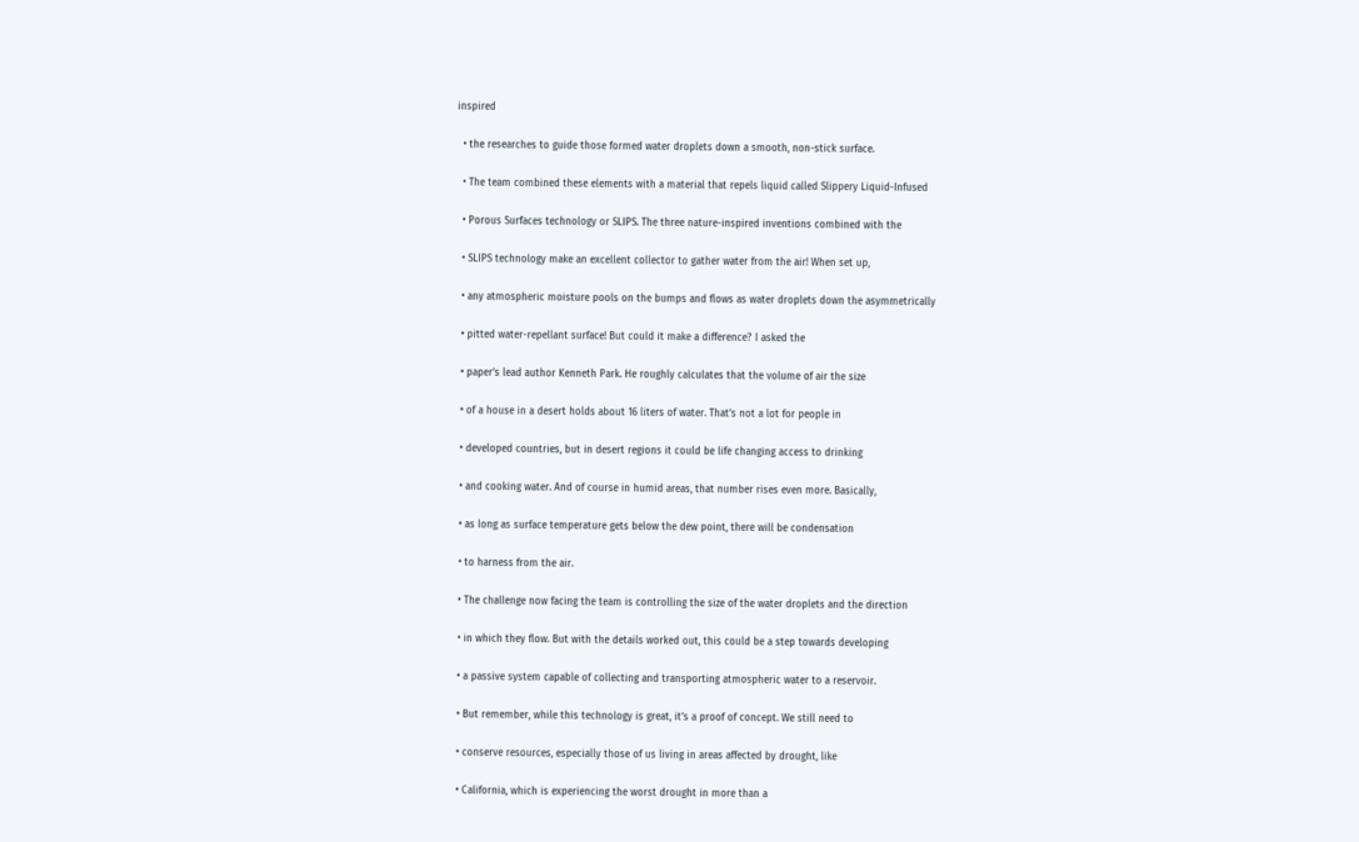inspired

  • the researches to guide those formed water droplets down a smooth, non-stick surface.

  • The team combined these elements with a material that repels liquid called Slippery Liquid-Infused

  • Porous Surfaces technology or SLIPS. The three nature-inspired inventions combined with the

  • SLIPS technology make an excellent collector to gather water from the air! When set up,

  • any atmospheric moisture pools on the bumps and flows as water droplets down the asymmetrically

  • pitted water-repellant surface! But could it make a difference? I asked the

  • paper’s lead author Kenneth Park. He roughly calculates that the volume of air the size

  • of a house in a desert holds about 16 liters of water. That’s not a lot for people in

  • developed countries, but in desert regions it could be life changing access to drinking

  • and cooking water. And of course in humid areas, that number rises even more. Basically,

  • as long as surface temperature gets below the dew point, there will be condensation

  • to harness from the air.

  • The challenge now facing the team is controlling the size of the water droplets and the direction

  • in which they flow. But with the details worked out, this could be a step towards developing

  • a passive system capable of collecting and transporting atmospheric water to a reservoir.

  • But remember, while this technology is great, it’s a proof of concept. We still need to

  • conserve resources, especially those of us living in areas affected by drought, like

  • California, which is experiencing the worst drought in more than a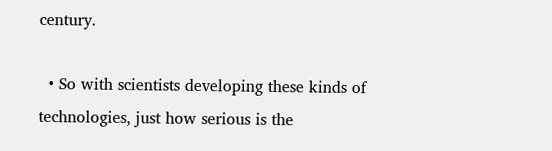century.

  • So with scientists developing these kinds of technologies, just how serious is the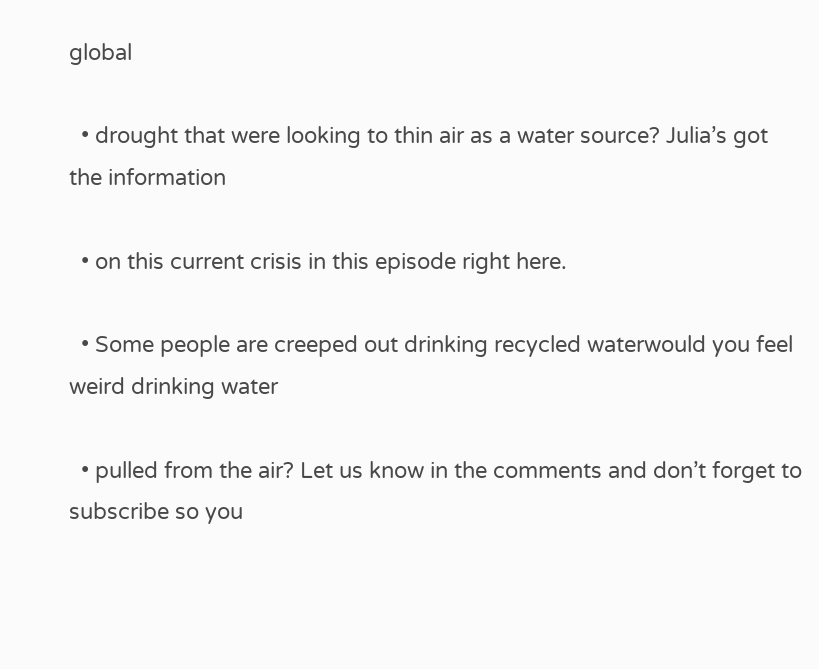global

  • drought that were looking to thin air as a water source? Julia’s got the information

  • on this current crisis in this episode right here.

  • Some people are creeped out drinking recycled waterwould you feel weird drinking water

  • pulled from the air? Let us know in the comments and don’t forget to subscribe so you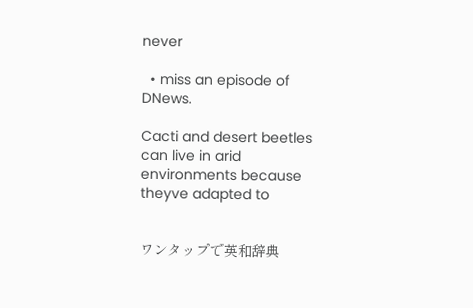never

  • miss an episode of DNews.

Cacti and desert beetles can live in arid environments because theyve adapted to


ワンタップで英和辞典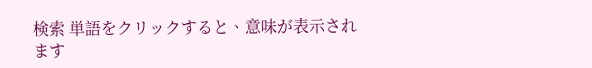検索 単語をクリックすると、意味が表示されます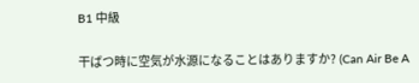B1 中級

干ばつ時に空気が水源になることはありますか? (Can Air Be A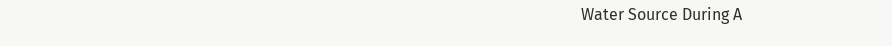Water Source During A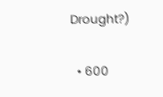Drought?)

  • 600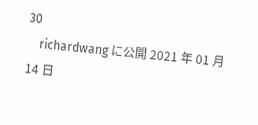30
    richardwang に公開 2021 年 01 月 14 日